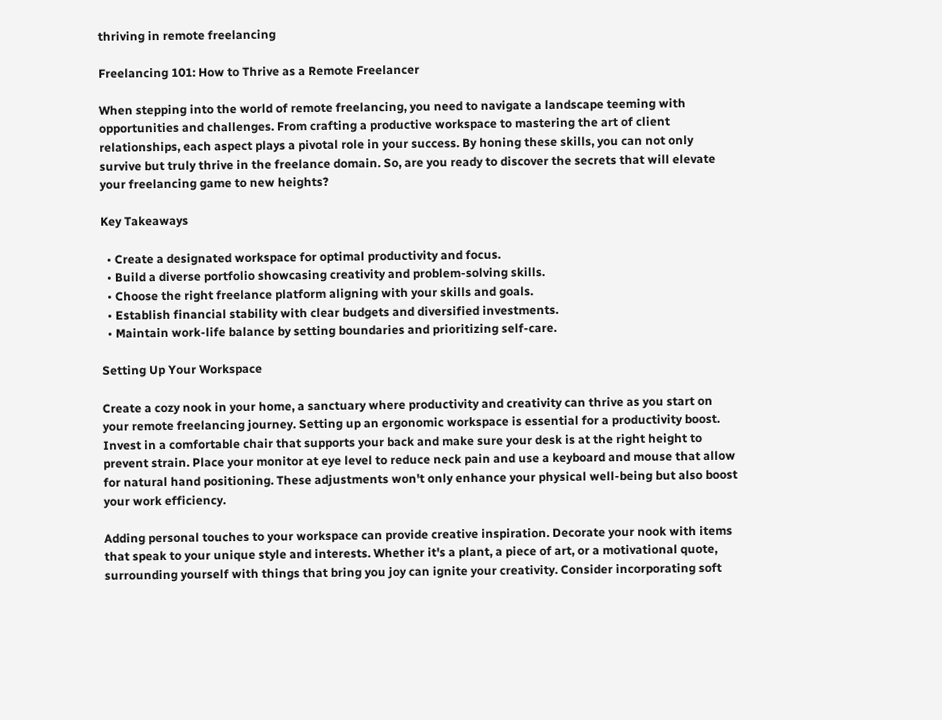thriving in remote freelancing

Freelancing 101: How to Thrive as a Remote Freelancer

When stepping into the world of remote freelancing, you need to navigate a landscape teeming with opportunities and challenges. From crafting a productive workspace to mastering the art of client relationships, each aspect plays a pivotal role in your success. By honing these skills, you can not only survive but truly thrive in the freelance domain. So, are you ready to discover the secrets that will elevate your freelancing game to new heights?

Key Takeaways

  • Create a designated workspace for optimal productivity and focus.
  • Build a diverse portfolio showcasing creativity and problem-solving skills.
  • Choose the right freelance platform aligning with your skills and goals.
  • Establish financial stability with clear budgets and diversified investments.
  • Maintain work-life balance by setting boundaries and prioritizing self-care.

Setting Up Your Workspace

Create a cozy nook in your home, a sanctuary where productivity and creativity can thrive as you start on your remote freelancing journey. Setting up an ergonomic workspace is essential for a productivity boost. Invest in a comfortable chair that supports your back and make sure your desk is at the right height to prevent strain. Place your monitor at eye level to reduce neck pain and use a keyboard and mouse that allow for natural hand positioning. These adjustments won't only enhance your physical well-being but also boost your work efficiency.

Adding personal touches to your workspace can provide creative inspiration. Decorate your nook with items that speak to your unique style and interests. Whether it's a plant, a piece of art, or a motivational quote, surrounding yourself with things that bring you joy can ignite your creativity. Consider incorporating soft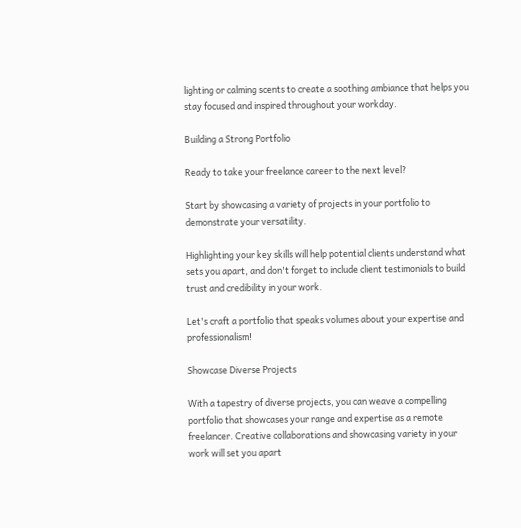lighting or calming scents to create a soothing ambiance that helps you stay focused and inspired throughout your workday.

Building a Strong Portfolio

Ready to take your freelance career to the next level?

Start by showcasing a variety of projects in your portfolio to demonstrate your versatility.

Highlighting your key skills will help potential clients understand what sets you apart, and don't forget to include client testimonials to build trust and credibility in your work.

Let's craft a portfolio that speaks volumes about your expertise and professionalism!

Showcase Diverse Projects

With a tapestry of diverse projects, you can weave a compelling portfolio that showcases your range and expertise as a remote freelancer. Creative collaborations and showcasing variety in your work will set you apart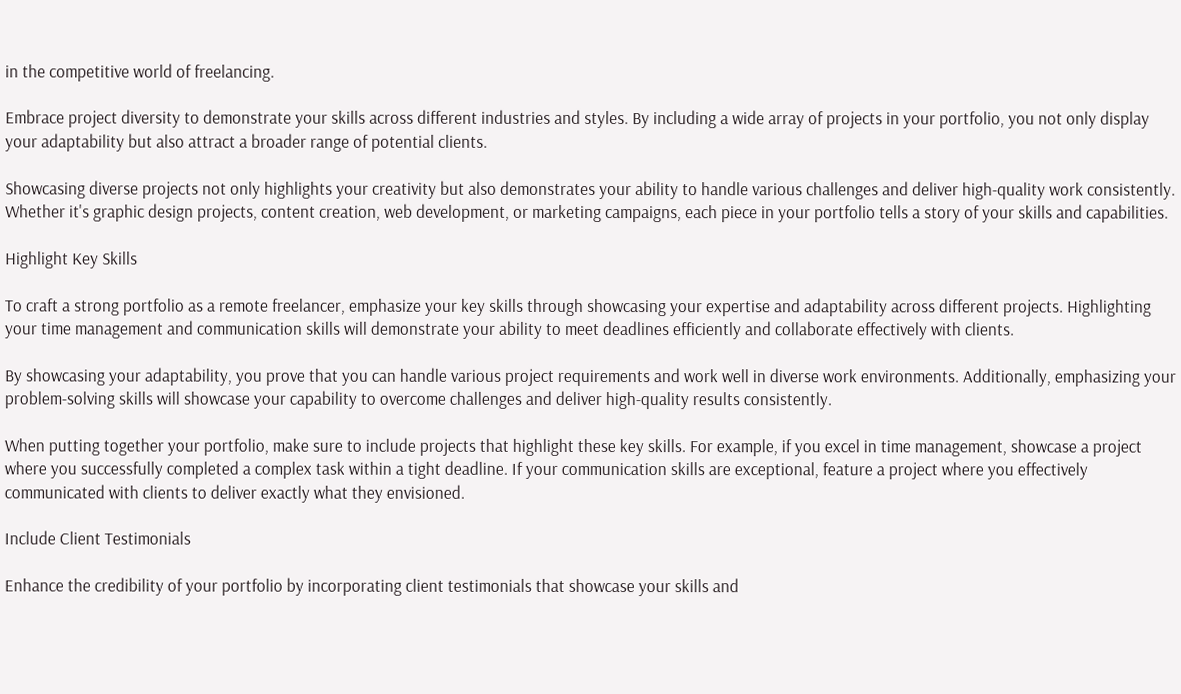in the competitive world of freelancing.

Embrace project diversity to demonstrate your skills across different industries and styles. By including a wide array of projects in your portfolio, you not only display your adaptability but also attract a broader range of potential clients.

Showcasing diverse projects not only highlights your creativity but also demonstrates your ability to handle various challenges and deliver high-quality work consistently. Whether it's graphic design projects, content creation, web development, or marketing campaigns, each piece in your portfolio tells a story of your skills and capabilities.

Highlight Key Skills

To craft a strong portfolio as a remote freelancer, emphasize your key skills through showcasing your expertise and adaptability across different projects. Highlighting your time management and communication skills will demonstrate your ability to meet deadlines efficiently and collaborate effectively with clients.

By showcasing your adaptability, you prove that you can handle various project requirements and work well in diverse work environments. Additionally, emphasizing your problem-solving skills will showcase your capability to overcome challenges and deliver high-quality results consistently.

When putting together your portfolio, make sure to include projects that highlight these key skills. For example, if you excel in time management, showcase a project where you successfully completed a complex task within a tight deadline. If your communication skills are exceptional, feature a project where you effectively communicated with clients to deliver exactly what they envisioned.

Include Client Testimonials

Enhance the credibility of your portfolio by incorporating client testimonials that showcase your skills and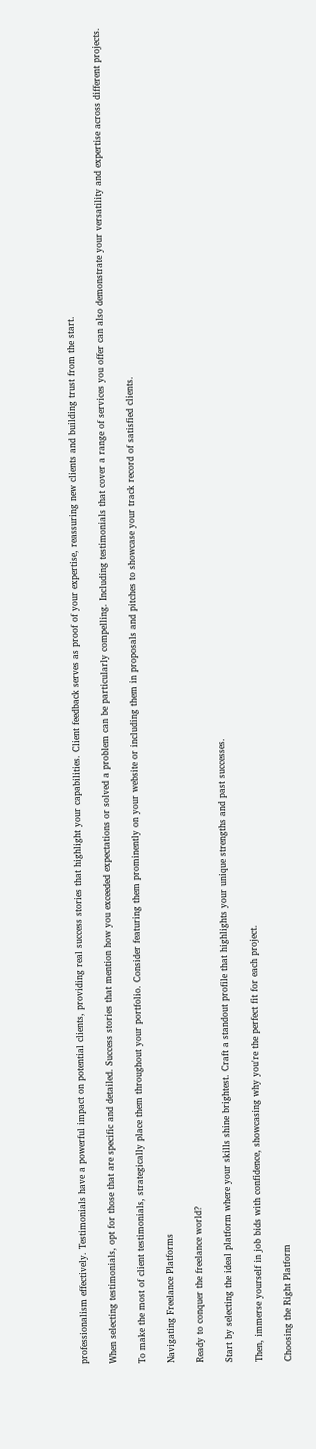professionalism effectively. Testimonials have a powerful impact on potential clients, providing real success stories that highlight your capabilities. Client feedback serves as proof of your expertise, reassuring new clients and building trust from the start.

When selecting testimonials, opt for those that are specific and detailed. Success stories that mention how you exceeded expectations or solved a problem can be particularly compelling. Including testimonials that cover a range of services you offer can also demonstrate your versatility and expertise across different projects.

To make the most of client testimonials, strategically place them throughout your portfolio. Consider featuring them prominently on your website or including them in proposals and pitches to showcase your track record of satisfied clients.

Navigating Freelance Platforms

Ready to conquer the freelance world?

Start by selecting the ideal platform where your skills shine brightest. Craft a standout profile that highlights your unique strengths and past successes.

Then, immerse yourself in job bids with confidence, showcasing why you're the perfect fit for each project.

Choosing the Right Platform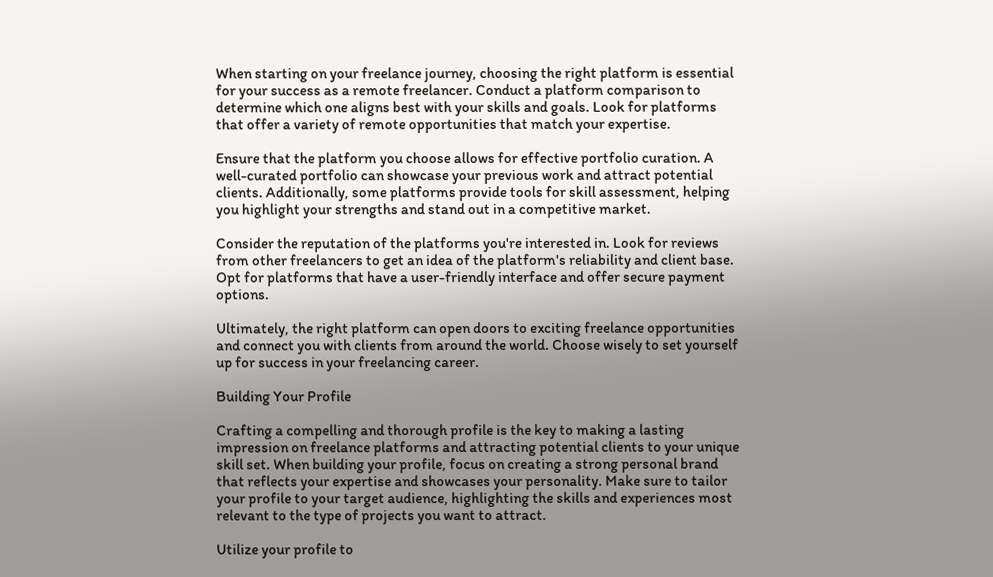When starting on your freelance journey, choosing the right platform is essential for your success as a remote freelancer. Conduct a platform comparison to determine which one aligns best with your skills and goals. Look for platforms that offer a variety of remote opportunities that match your expertise.

Ensure that the platform you choose allows for effective portfolio curation. A well-curated portfolio can showcase your previous work and attract potential clients. Additionally, some platforms provide tools for skill assessment, helping you highlight your strengths and stand out in a competitive market.

Consider the reputation of the platforms you're interested in. Look for reviews from other freelancers to get an idea of the platform's reliability and client base. Opt for platforms that have a user-friendly interface and offer secure payment options.

Ultimately, the right platform can open doors to exciting freelance opportunities and connect you with clients from around the world. Choose wisely to set yourself up for success in your freelancing career.

Building Your Profile

Crafting a compelling and thorough profile is the key to making a lasting impression on freelance platforms and attracting potential clients to your unique skill set. When building your profile, focus on creating a strong personal brand that reflects your expertise and showcases your personality. Make sure to tailor your profile to your target audience, highlighting the skills and experiences most relevant to the type of projects you want to attract.

Utilize your profile to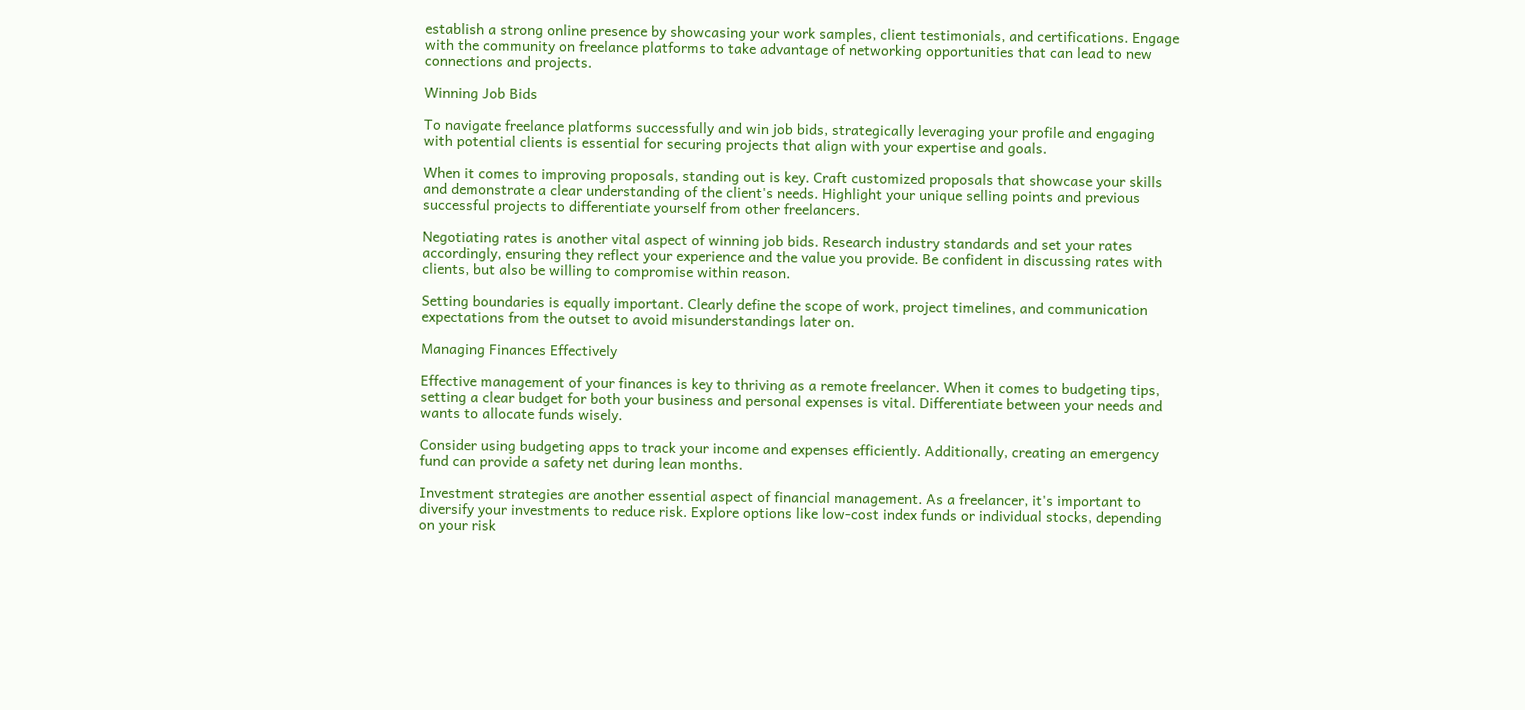establish a strong online presence by showcasing your work samples, client testimonials, and certifications. Engage with the community on freelance platforms to take advantage of networking opportunities that can lead to new connections and projects.

Winning Job Bids

To navigate freelance platforms successfully and win job bids, strategically leveraging your profile and engaging with potential clients is essential for securing projects that align with your expertise and goals.

When it comes to improving proposals, standing out is key. Craft customized proposals that showcase your skills and demonstrate a clear understanding of the client's needs. Highlight your unique selling points and previous successful projects to differentiate yourself from other freelancers.

Negotiating rates is another vital aspect of winning job bids. Research industry standards and set your rates accordingly, ensuring they reflect your experience and the value you provide. Be confident in discussing rates with clients, but also be willing to compromise within reason.

Setting boundaries is equally important. Clearly define the scope of work, project timelines, and communication expectations from the outset to avoid misunderstandings later on.

Managing Finances Effectively

Effective management of your finances is key to thriving as a remote freelancer. When it comes to budgeting tips, setting a clear budget for both your business and personal expenses is vital. Differentiate between your needs and wants to allocate funds wisely.

Consider using budgeting apps to track your income and expenses efficiently. Additionally, creating an emergency fund can provide a safety net during lean months.

Investment strategies are another essential aspect of financial management. As a freelancer, it's important to diversify your investments to reduce risk. Explore options like low-cost index funds or individual stocks, depending on your risk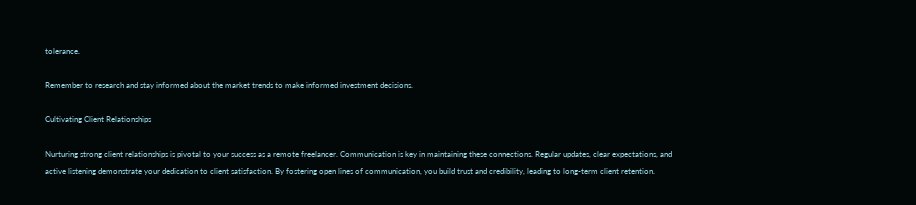tolerance.

Remember to research and stay informed about the market trends to make informed investment decisions.

Cultivating Client Relationships

Nurturing strong client relationships is pivotal to your success as a remote freelancer. Communication is key in maintaining these connections. Regular updates, clear expectations, and active listening demonstrate your dedication to client satisfaction. By fostering open lines of communication, you build trust and credibility, leading to long-term client retention.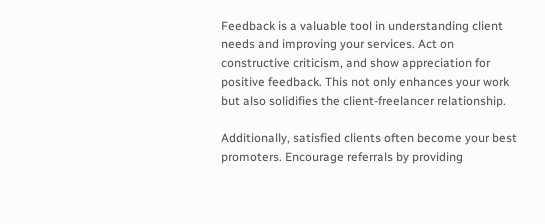Feedback is a valuable tool in understanding client needs and improving your services. Act on constructive criticism, and show appreciation for positive feedback. This not only enhances your work but also solidifies the client-freelancer relationship.

Additionally, satisfied clients often become your best promoters. Encourage referrals by providing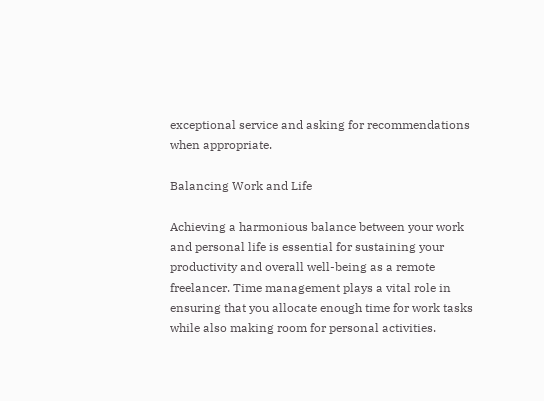exceptional service and asking for recommendations when appropriate.

Balancing Work and Life

Achieving a harmonious balance between your work and personal life is essential for sustaining your productivity and overall well-being as a remote freelancer. Time management plays a vital role in ensuring that you allocate enough time for work tasks while also making room for personal activities.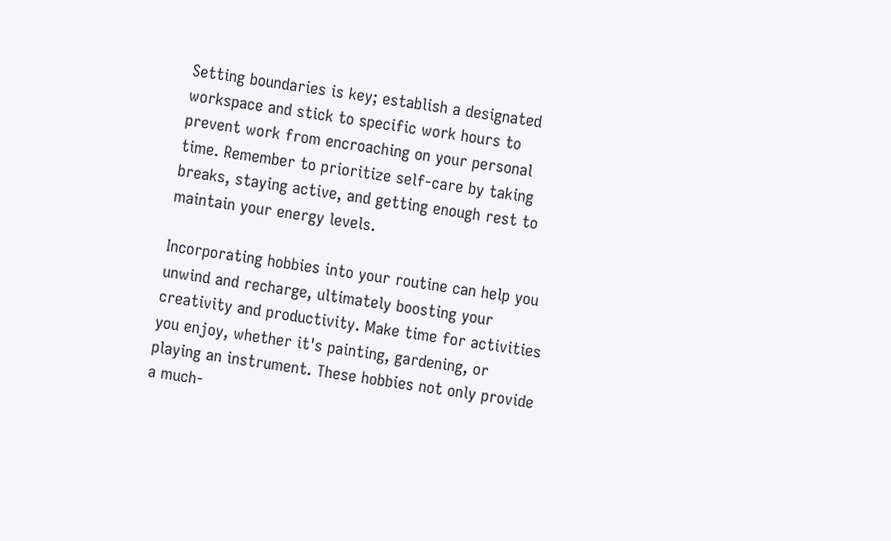Setting boundaries is key; establish a designated workspace and stick to specific work hours to prevent work from encroaching on your personal time. Remember to prioritize self-care by taking breaks, staying active, and getting enough rest to maintain your energy levels.

Incorporating hobbies into your routine can help you unwind and recharge, ultimately boosting your creativity and productivity. Make time for activities you enjoy, whether it's painting, gardening, or playing an instrument. These hobbies not only provide a much-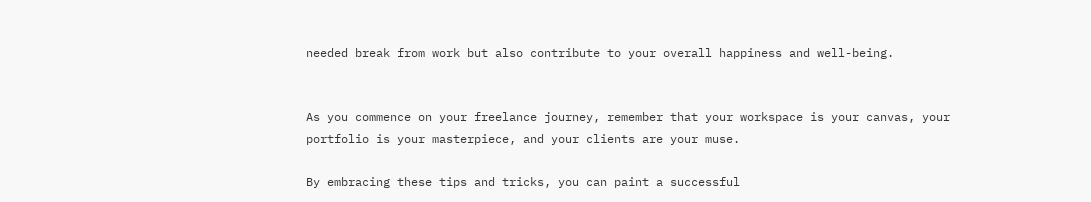needed break from work but also contribute to your overall happiness and well-being.


As you commence on your freelance journey, remember that your workspace is your canvas, your portfolio is your masterpiece, and your clients are your muse.

By embracing these tips and tricks, you can paint a successful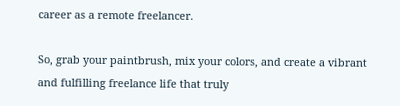career as a remote freelancer.

So, grab your paintbrush, mix your colors, and create a vibrant and fulfilling freelance life that truly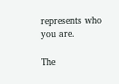represents who you are.

The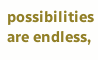possibilities are endless,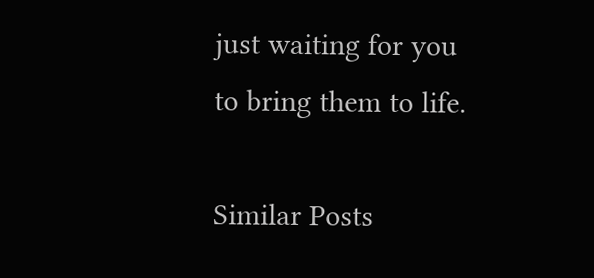just waiting for you to bring them to life.

Similar Posts